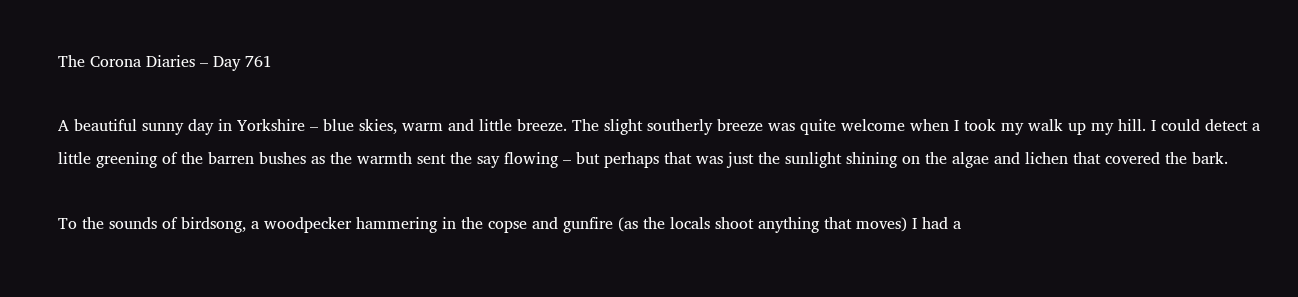The Corona Diaries – Day 761

A beautiful sunny day in Yorkshire – blue skies, warm and little breeze. The slight southerly breeze was quite welcome when I took my walk up my hill. I could detect a little greening of the barren bushes as the warmth sent the say flowing – but perhaps that was just the sunlight shining on the algae and lichen that covered the bark.

To the sounds of birdsong, a woodpecker hammering in the copse and gunfire (as the locals shoot anything that moves) I had a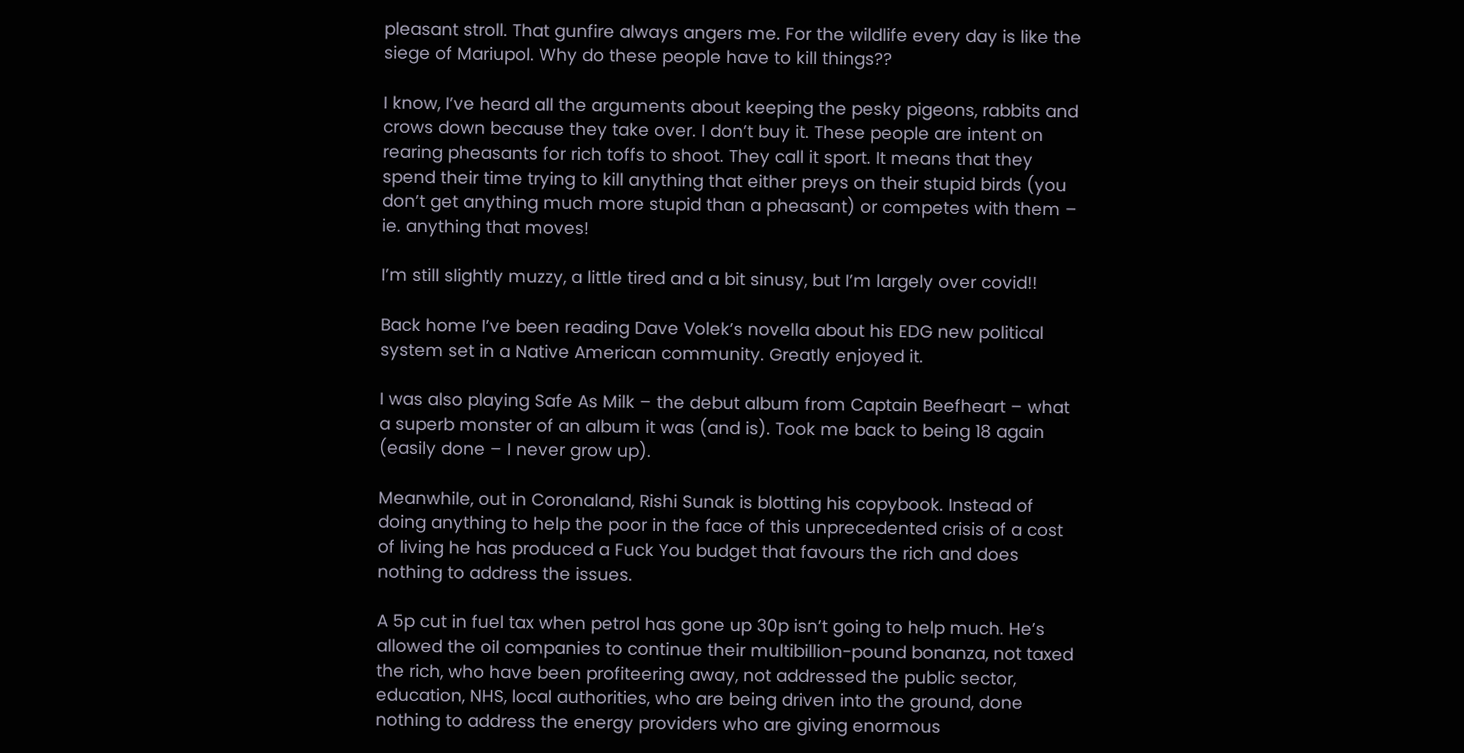pleasant stroll. That gunfire always angers me. For the wildlife every day is like the siege of Mariupol. Why do these people have to kill things??

I know, I’ve heard all the arguments about keeping the pesky pigeons, rabbits and crows down because they take over. I don’t buy it. These people are intent on rearing pheasants for rich toffs to shoot. They call it sport. It means that they spend their time trying to kill anything that either preys on their stupid birds (you don’t get anything much more stupid than a pheasant) or competes with them – ie. anything that moves!

I’m still slightly muzzy, a little tired and a bit sinusy, but I’m largely over covid!!

Back home I’ve been reading Dave Volek’s novella about his EDG new political system set in a Native American community. Greatly enjoyed it.

I was also playing Safe As Milk – the debut album from Captain Beefheart – what a superb monster of an album it was (and is). Took me back to being 18 again (easily done – I never grow up).

Meanwhile, out in Coronaland, Rishi Sunak is blotting his copybook. Instead of doing anything to help the poor in the face of this unprecedented crisis of a cost of living he has produced a Fuck You budget that favours the rich and does nothing to address the issues.

A 5p cut in fuel tax when petrol has gone up 30p isn’t going to help much. He’s allowed the oil companies to continue their multibillion-pound bonanza, not taxed the rich, who have been profiteering away, not addressed the public sector, education, NHS, local authorities, who are being driven into the ground, done nothing to address the energy providers who are giving enormous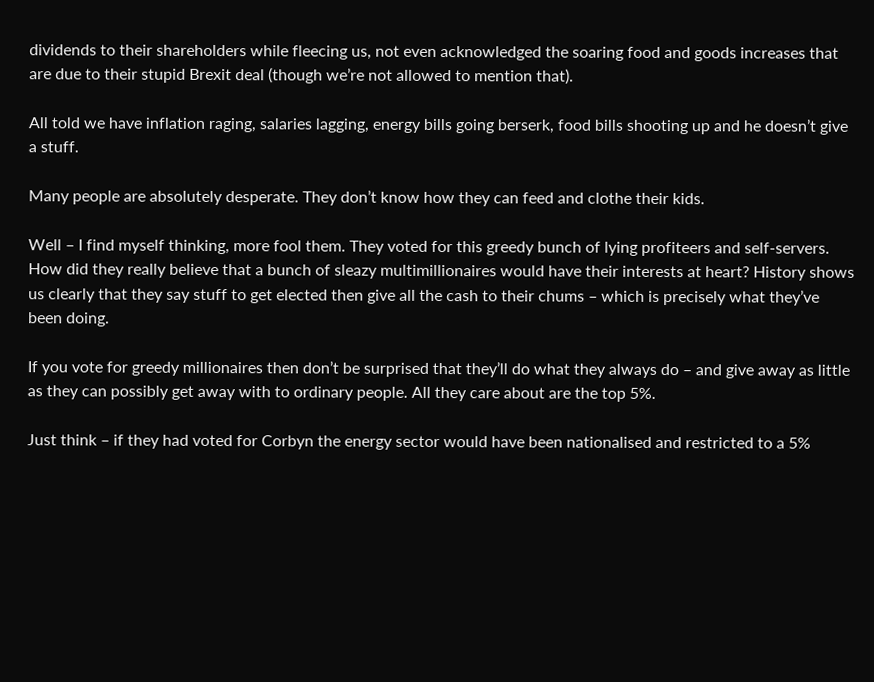dividends to their shareholders while fleecing us, not even acknowledged the soaring food and goods increases that are due to their stupid Brexit deal (though we’re not allowed to mention that).

All told we have inflation raging, salaries lagging, energy bills going berserk, food bills shooting up and he doesn’t give a stuff.

Many people are absolutely desperate. They don’t know how they can feed and clothe their kids.

Well – I find myself thinking, more fool them. They voted for this greedy bunch of lying profiteers and self-servers. How did they really believe that a bunch of sleazy multimillionaires would have their interests at heart? History shows us clearly that they say stuff to get elected then give all the cash to their chums – which is precisely what they’ve been doing.

If you vote for greedy millionaires then don’t be surprised that they’ll do what they always do – and give away as little as they can possibly get away with to ordinary people. All they care about are the top 5%.

Just think – if they had voted for Corbyn the energy sector would have been nationalised and restricted to a 5%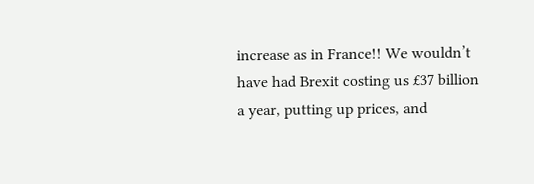increase as in France!! We wouldn’t have had Brexit costing us £37 billion a year, putting up prices, and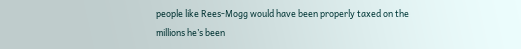people like Rees-Mogg would have been properly taxed on the millions he’s been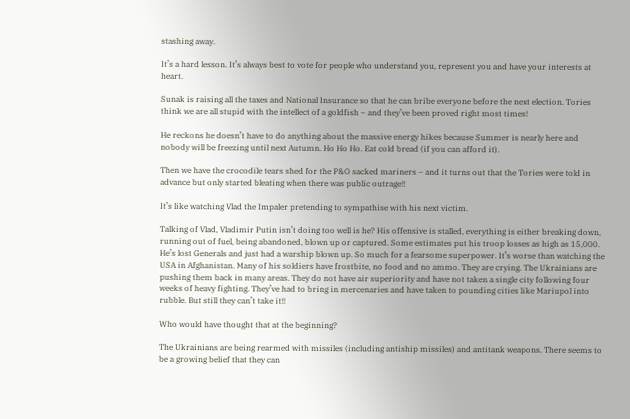stashing away.

It’s a hard lesson. It’s always best to vote for people who understand you, represent you and have your interests at heart.

Sunak is raising all the taxes and National Insurance so that he can bribe everyone before the next election. Tories think we are all stupid with the intellect of a goldfish – and they’ve been proved right most times!

He reckons he doesn’t have to do anything about the massive energy hikes because Summer is nearly here and nobody will be freezing until next Autumn. Ho Ho Ho. Eat cold bread (if you can afford it).

Then we have the crocodile tears shed for the P&O sacked mariners – and it turns out that the Tories were told in advance but only started bleating when there was public outrage!!

It’s like watching Vlad the Impaler pretending to sympathise with his next victim.

Talking of Vlad, Vladimir Putin isn’t doing too well is he? His offensive is stalled, everything is either breaking down, running out of fuel, being abandoned, blown up or captured. Some estimates put his troop losses as high as 15,000. He’s lost Generals and just had a warship blown up. So much for a fearsome superpower. It’s worse than watching the USA in Afghanistan. Many of his soldiers have frostbite, no food and no ammo. They are crying. The Ukrainians are pushing them back in many areas. They do not have air superiority and have not taken a single city following four weeks of heavy fighting. They’ve had to bring in mercenaries and have taken to pounding cities like Mariupol into rubble. But still they can’t take it!!

Who would have thought that at the beginning?

The Ukrainians are being rearmed with missiles (including antiship missiles) and antitank weapons. There seems to be a growing belief that they can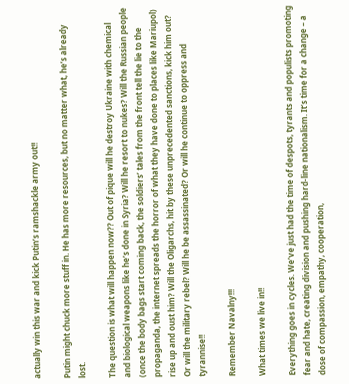actually win this war and kick Putin’s ramshackle army out!!

Putin might chuck more stuff in. He has more resources, but no matter what, he’s already lost.

The question is what will happen now?? Out of pique will he destroy Ukraine with chemical and biological weapons like he’s done in Syria? Will he resort to nukes? Will the Russian people (once the body bags start coming back, the soldiers’ tales from the front tell the lie to the propaganda, the internet spreads the horror of what they have done to places like Mariupol) rise up and oust him? Will the Oligarchs, hit by these unprecedented sanctions, kick him out? Or will the military rebel? Will he be assassinated? Or will he continue to oppress and tyrannise!!

Remember Navalny!!!

What times we live in!!

Everything goes in cycles. We’ve just had the time of despots, tyrants and populists promoting fear and hate, creating division and pushing hard-line nationalism. It’s time for a change – a dose of compassion, empathy, cooperation,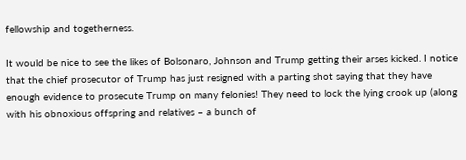fellowship and togetherness.

It would be nice to see the likes of Bolsonaro, Johnson and Trump getting their arses kicked. I notice that the chief prosecutor of Trump has just resigned with a parting shot saying that they have enough evidence to prosecute Trump on many felonies! They need to lock the lying crook up (along with his obnoxious offspring and relatives – a bunch of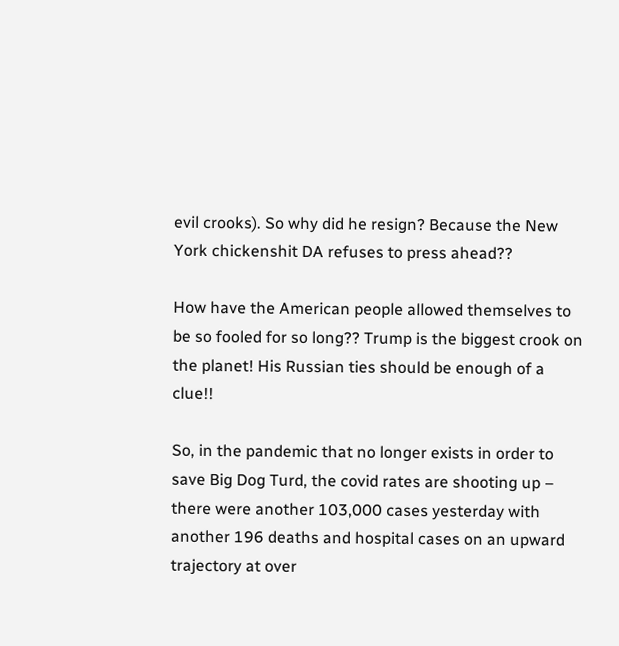evil crooks). So why did he resign? Because the New York chickenshit DA refuses to press ahead??

How have the American people allowed themselves to be so fooled for so long?? Trump is the biggest crook on the planet! His Russian ties should be enough of a clue!!

So, in the pandemic that no longer exists in order to save Big Dog Turd, the covid rates are shooting up – there were another 103,000 cases yesterday with another 196 deaths and hospital cases on an upward trajectory at over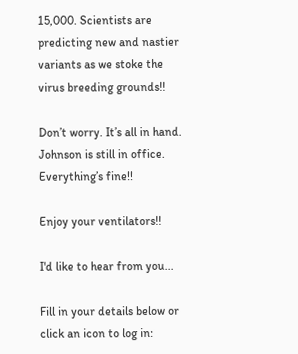15,000. Scientists are predicting new and nastier variants as we stoke the virus breeding grounds!!

Don’t worry. It’s all in hand. Johnson is still in office. Everything’s fine!!

Enjoy your ventilators!!

I'd like to hear from you...

Fill in your details below or click an icon to log in: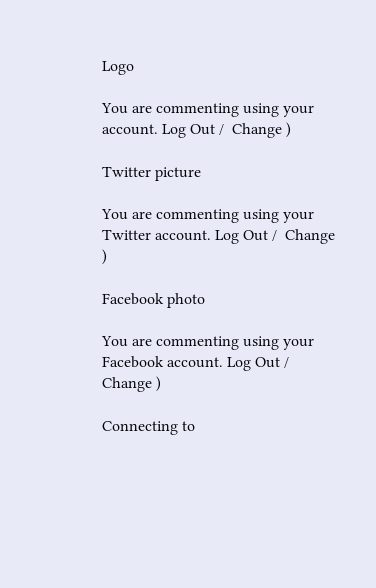Logo

You are commenting using your account. Log Out /  Change )

Twitter picture

You are commenting using your Twitter account. Log Out /  Change )

Facebook photo

You are commenting using your Facebook account. Log Out /  Change )

Connecting to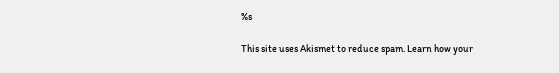%s

This site uses Akismet to reduce spam. Learn how your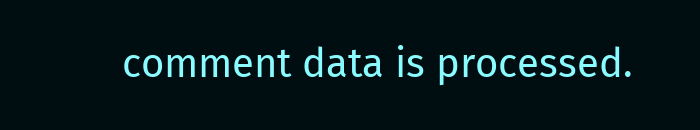comment data is processed.